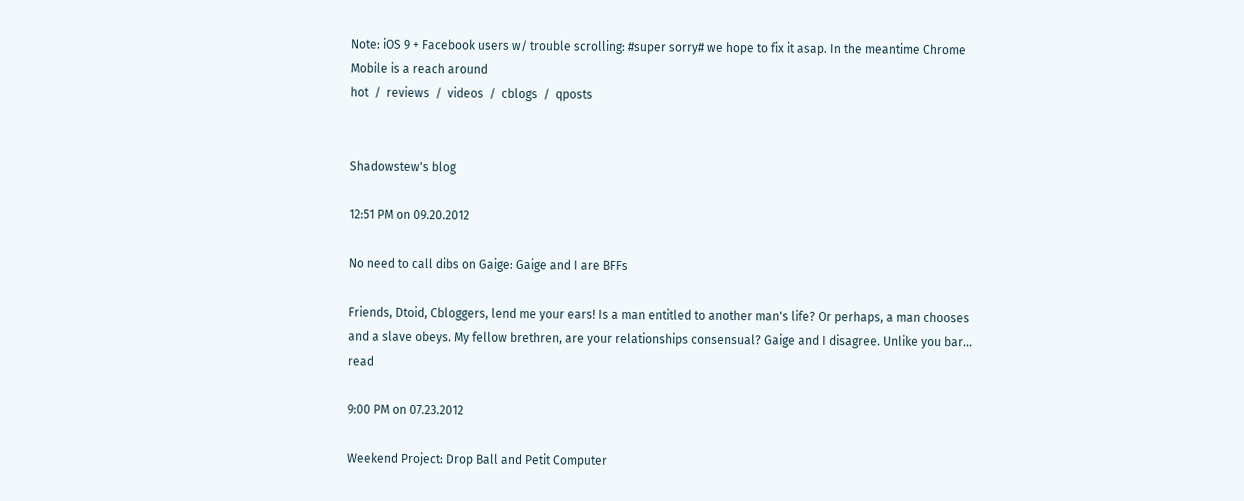Note: iOS 9 + Facebook users w/ trouble scrolling: #super sorry# we hope to fix it asap. In the meantime Chrome Mobile is a reach around
hot  /  reviews  /  videos  /  cblogs  /  qposts


Shadowstew's blog

12:51 PM on 09.20.2012

No need to call dibs on Gaige: Gaige and I are BFFs

Friends, Dtoid, Cbloggers, lend me your ears! Is a man entitled to another man's life? Or perhaps, a man chooses and a slave obeys. My fellow brethren, are your relationships consensual? Gaige and I disagree. Unlike you bar...   read

9:00 PM on 07.23.2012

Weekend Project: Drop Ball and Petit Computer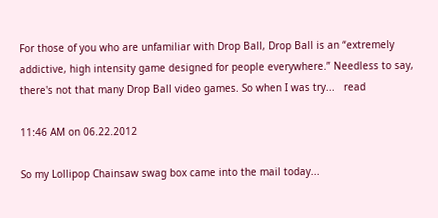For those of you who are unfamiliar with Drop Ball, Drop Ball is an “extremely addictive, high intensity game designed for people everywhere.” Needless to say, there's not that many Drop Ball video games. So when I was try...   read

11:46 AM on 06.22.2012

So my Lollipop Chainsaw swag box came into the mail today...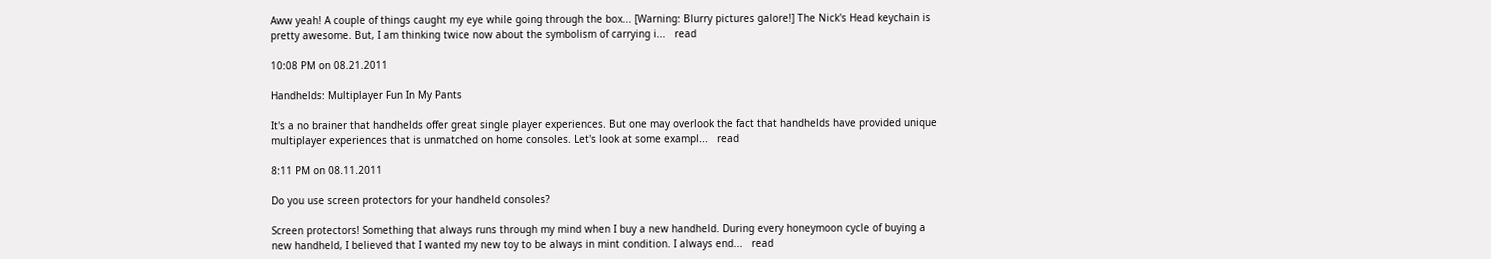Aww yeah! A couple of things caught my eye while going through the box... [Warning: Blurry pictures galore!] The Nick's Head keychain is pretty awesome. But, I am thinking twice now about the symbolism of carrying i...   read

10:08 PM on 08.21.2011

Handhelds: Multiplayer Fun In My Pants

It's a no brainer that handhelds offer great single player experiences. But one may overlook the fact that handhelds have provided unique multiplayer experiences that is unmatched on home consoles. Let's look at some exampl...   read

8:11 PM on 08.11.2011

Do you use screen protectors for your handheld consoles?

Screen protectors! Something that always runs through my mind when I buy a new handheld. During every honeymoon cycle of buying a new handheld, I believed that I wanted my new toy to be always in mint condition. I always end...   read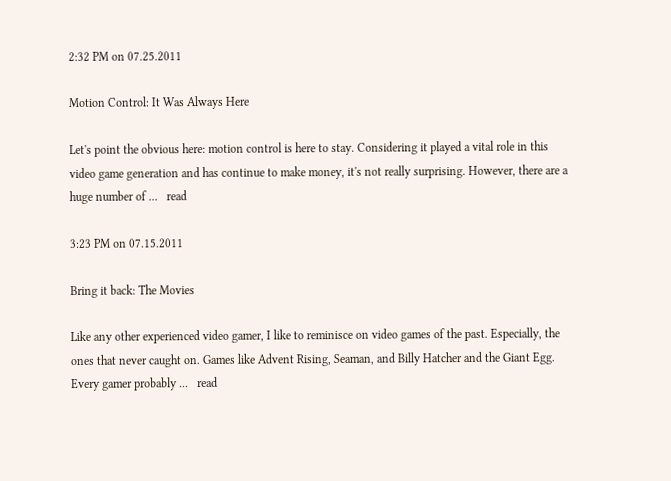2:32 PM on 07.25.2011

Motion Control: It Was Always Here

Let's point the obvious here: motion control is here to stay. Considering it played a vital role in this video game generation and has continue to make money, it's not really surprising. However, there are a huge number of ...   read

3:23 PM on 07.15.2011

Bring it back: The Movies

Like any other experienced video gamer, I like to reminisce on video games of the past. Especially, the ones that never caught on. Games like Advent Rising, Seaman, and Billy Hatcher and the Giant Egg. Every gamer probably ...   read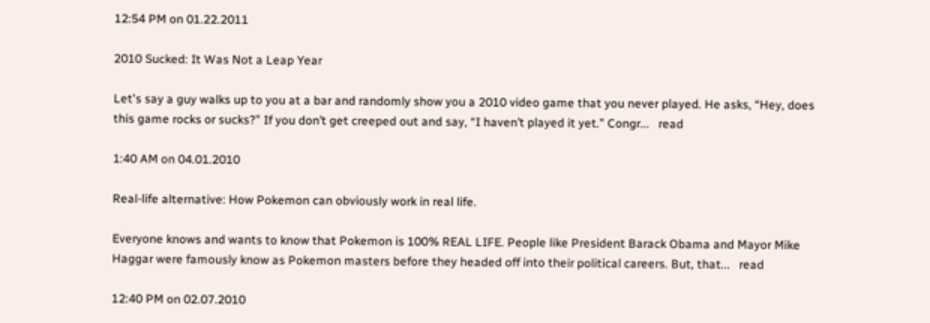12:54 PM on 01.22.2011

2010 Sucked: It Was Not a Leap Year

Let's say a guy walks up to you at a bar and randomly show you a 2010 video game that you never played. He asks, “Hey, does this game rocks or sucks?” If you don’t get creeped out and say, “I haven’t played it yet.” Congr...   read

1:40 AM on 04.01.2010

Real-life alternative: How Pokemon can obviously work in real life.

Everyone knows and wants to know that Pokemon is 100% REAL LIFE. People like President Barack Obama and Mayor Mike Haggar were famously know as Pokemon masters before they headed off into their political careers. But, that...   read

12:40 PM on 02.07.2010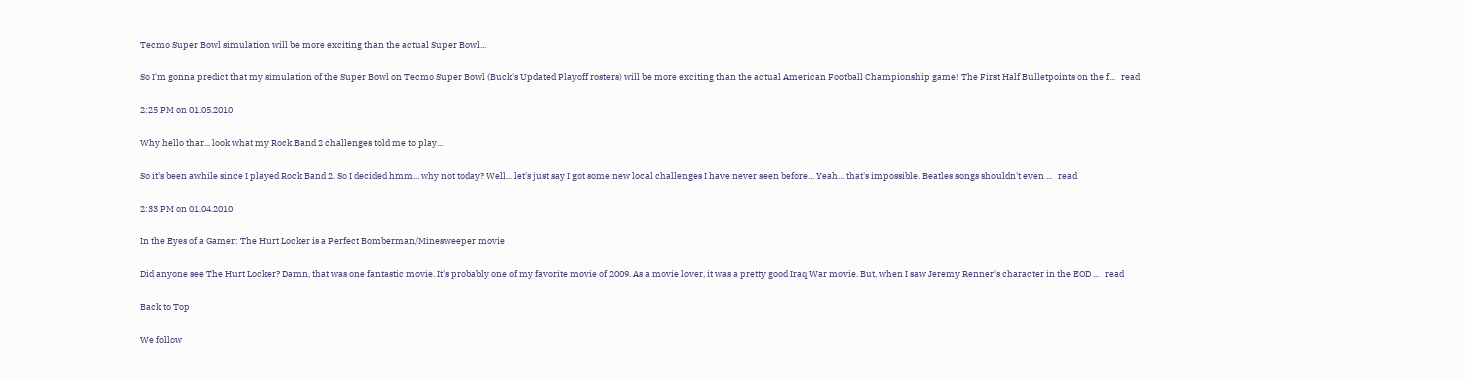Tecmo Super Bowl simulation will be more exciting than the actual Super Bowl...

So I'm gonna predict that my simulation of the Super Bowl on Tecmo Super Bowl (Buck's Updated Playoff rosters) will be more exciting than the actual American Football Championship game! The First Half Bulletpoints on the f...   read

2:25 PM on 01.05.2010

Why hello thar... look what my Rock Band 2 challenges told me to play...

So it's been awhile since I played Rock Band 2. So I decided hmm... why not today? Well... let's just say I got some new local challenges I have never seen before... Yeah... that's impossible. Beatles songs shouldn't even ...   read

2:33 PM on 01.04.2010

In the Eyes of a Gamer: The Hurt Locker is a Perfect Bomberman/Minesweeper movie

Did anyone see The Hurt Locker? Damn, that was one fantastic movie. It's probably one of my favorite movie of 2009. As a movie lover, it was a pretty good Iraq War movie. But, when I saw Jeremy Renner's character in the EOD ...   read

Back to Top

We follow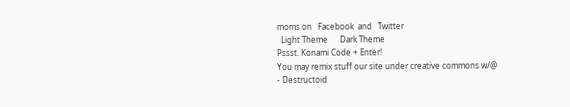moms on   Facebook  and   Twitter
  Light Theme      Dark Theme
Pssst. Konami Code + Enter!
You may remix stuff our site under creative commons w/@
- Destructoid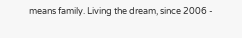means family. Living the dream, since 2006 -